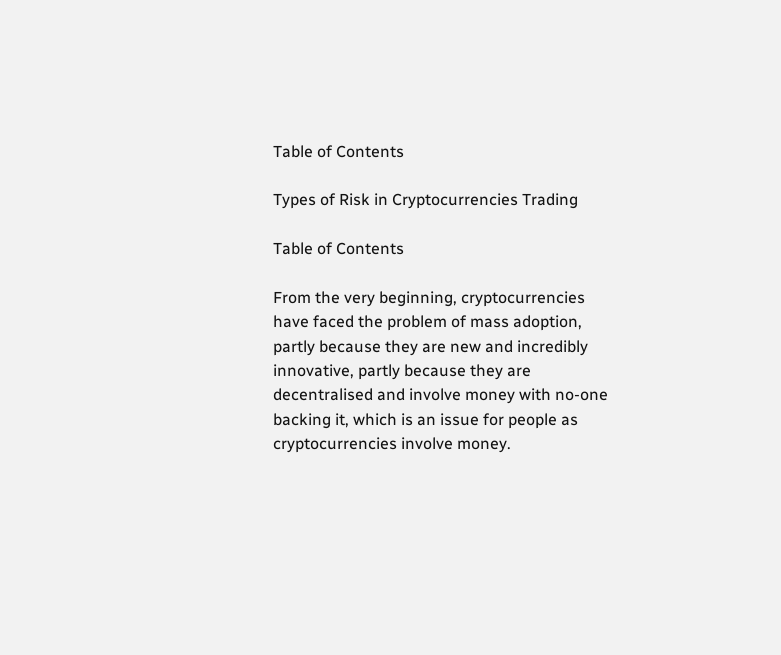Table of Contents

Types of Risk in Cryptocurrencies Trading

Table of Contents

From the very beginning, cryptocurrencies have faced the problem of mass adoption, partly because they are new and incredibly innovative, partly because they are decentralised and involve money with no-one backing it, which is an issue for people as cryptocurrencies involve money.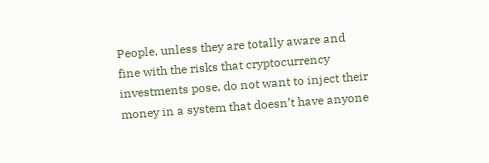People, unless they are totally aware and fine with the risks that cryptocurrency investments pose, do not want to inject their money in a system that doesn’t have anyone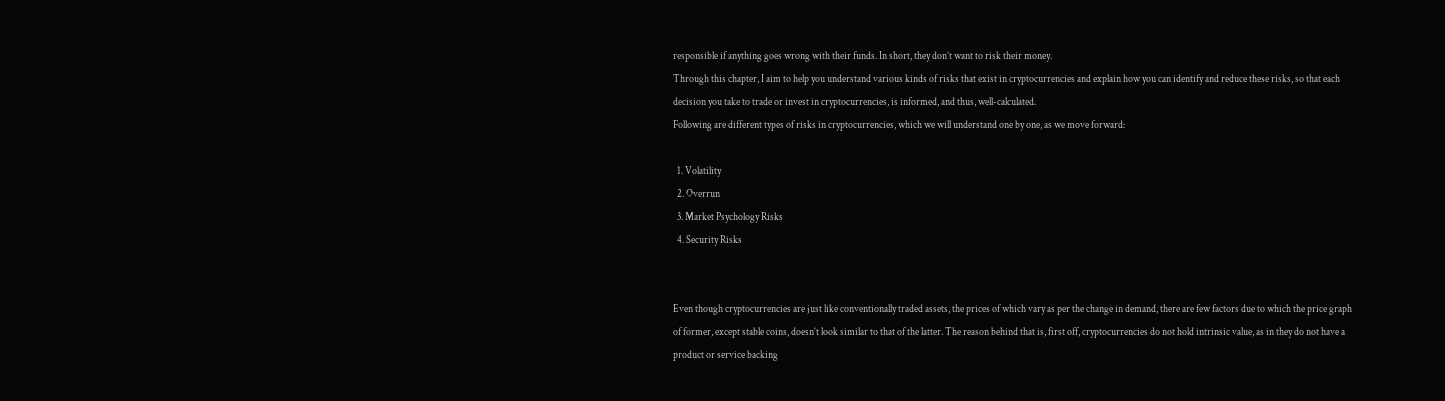responsible if anything goes wrong with their funds. In short, they don’t want to risk their money.
Through this chapter, I aim to help you understand various kinds of risks that exist in cryptocurrencies and explain how you can identify and reduce these risks, so that each decision you take to trade or invest in cryptocurrencies, is informed, and thus, well-calculated.
Following are different types of risks in cryptocurrencies, which we will understand one by one, as we move forward:

  1. Volatility
  2. Overrun
  3. Market Psychology Risks
  4. Security Risks


Even though cryptocurrencies are just like conventionally traded assets, the prices of which vary as per the change in demand, there are few factors due to which the price graph of former, except stable coins, doesn’t look similar to that of the latter. The reason behind that is, first off, cryptocurrencies do not hold intrinsic value, as in they do not have a product or service backing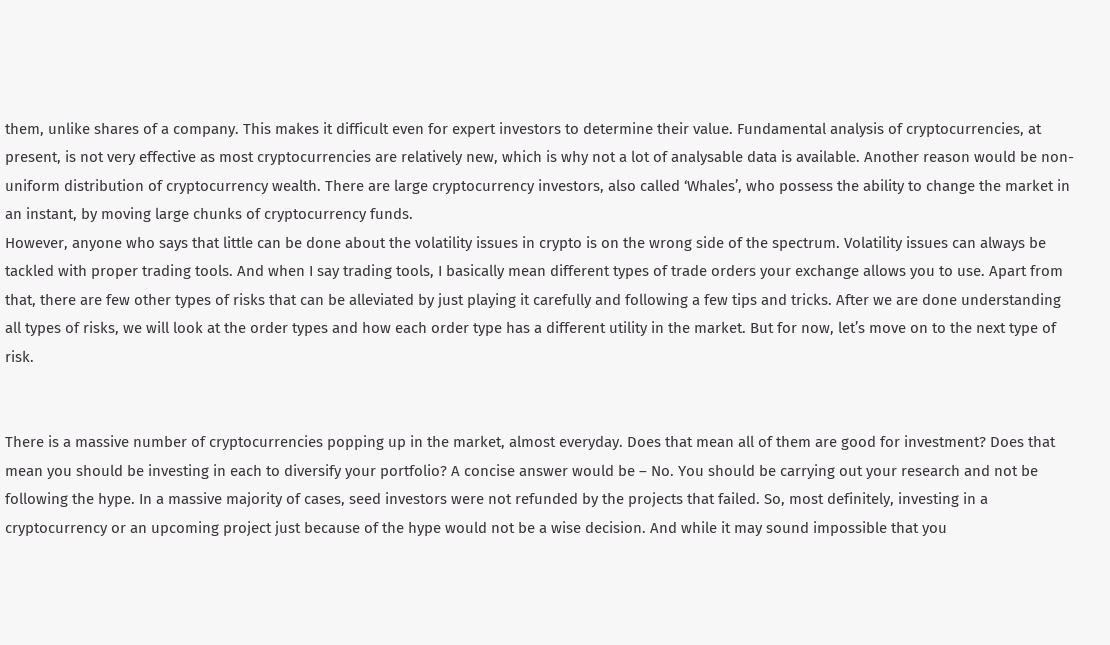them, unlike shares of a company. This makes it difficult even for expert investors to determine their value. Fundamental analysis of cryptocurrencies, at present, is not very effective as most cryptocurrencies are relatively new, which is why not a lot of analysable data is available. Another reason would be non-uniform distribution of cryptocurrency wealth. There are large cryptocurrency investors, also called ‘Whales’, who possess the ability to change the market in an instant, by moving large chunks of cryptocurrency funds.
However, anyone who says that little can be done about the volatility issues in crypto is on the wrong side of the spectrum. Volatility issues can always be tackled with proper trading tools. And when I say trading tools, I basically mean different types of trade orders your exchange allows you to use. Apart from that, there are few other types of risks that can be alleviated by just playing it carefully and following a few tips and tricks. After we are done understanding all types of risks, we will look at the order types and how each order type has a different utility in the market. But for now, let’s move on to the next type of risk.


There is a massive number of cryptocurrencies popping up in the market, almost everyday. Does that mean all of them are good for investment? Does that mean you should be investing in each to diversify your portfolio? A concise answer would be – No. You should be carrying out your research and not be following the hype. In a massive majority of cases, seed investors were not refunded by the projects that failed. So, most definitely, investing in a cryptocurrency or an upcoming project just because of the hype would not be a wise decision. And while it may sound impossible that you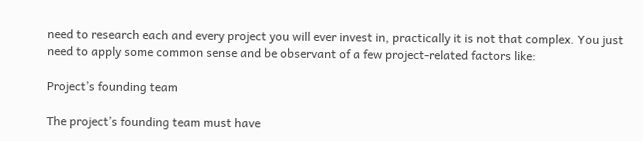need to research each and every project you will ever invest in, practically it is not that complex. You just need to apply some common sense and be observant of a few project-related factors like:

Project’s founding team

The project’s founding team must have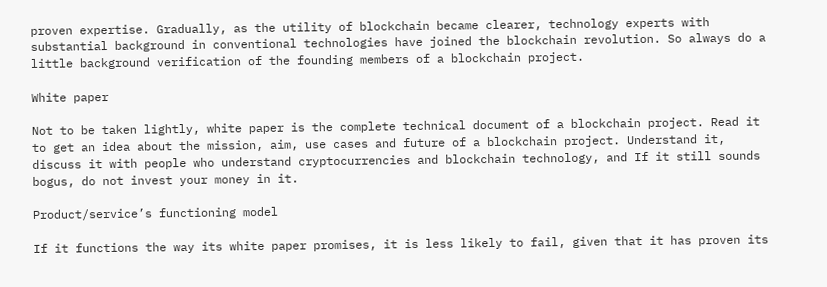proven expertise. Gradually, as the utility of blockchain became clearer, technology experts with substantial background in conventional technologies have joined the blockchain revolution. So always do a little background verification of the founding members of a blockchain project.

White paper

Not to be taken lightly, white paper is the complete technical document of a blockchain project. Read it to get an idea about the mission, aim, use cases and future of a blockchain project. Understand it, discuss it with people who understand cryptocurrencies and blockchain technology, and If it still sounds bogus, do not invest your money in it.

Product/service’s functioning model

If it functions the way its white paper promises, it is less likely to fail, given that it has proven its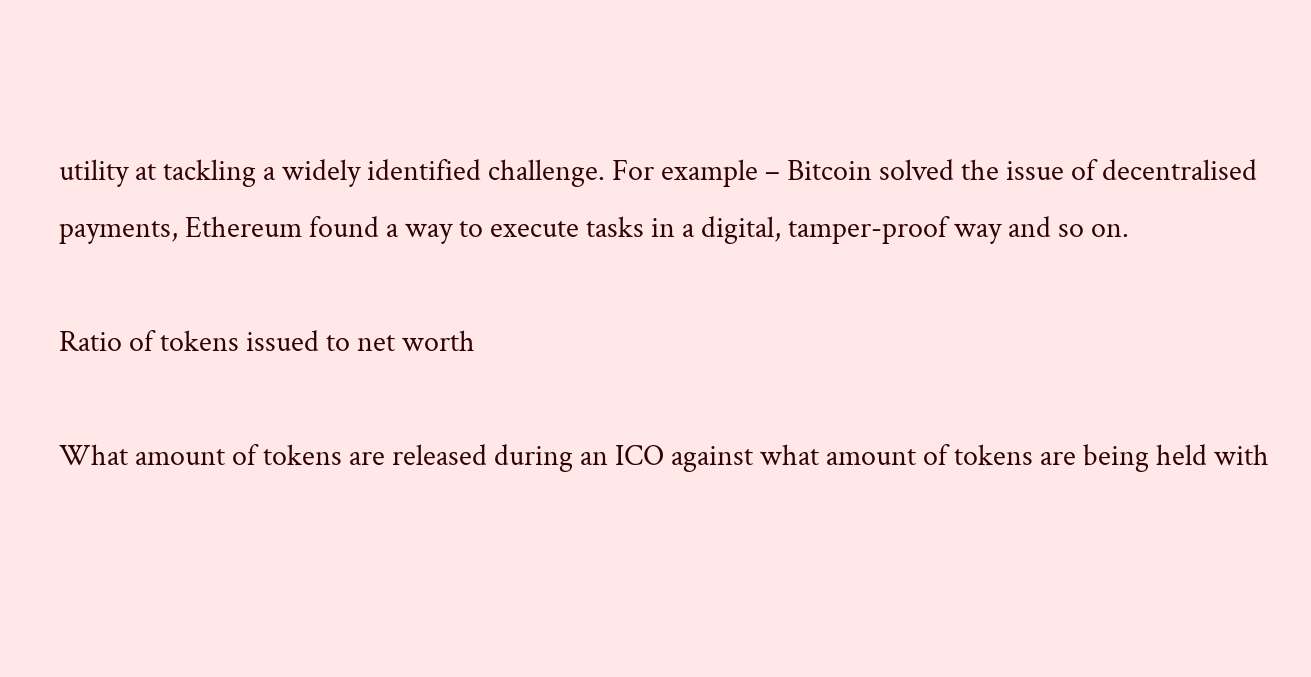utility at tackling a widely identified challenge. For example – Bitcoin solved the issue of decentralised payments, Ethereum found a way to execute tasks in a digital, tamper-proof way and so on.

Ratio of tokens issued to net worth

What amount of tokens are released during an ICO against what amount of tokens are being held with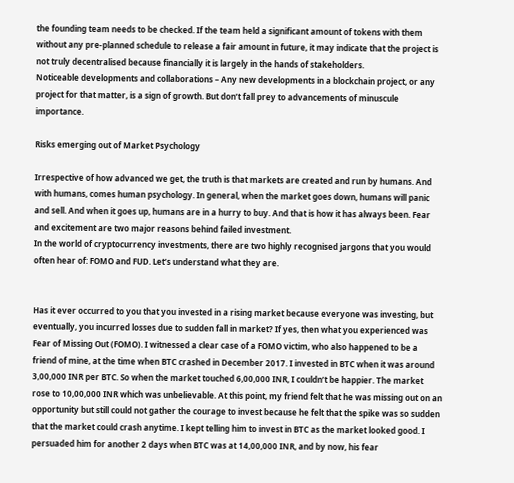the founding team needs to be checked. If the team held a significant amount of tokens with them without any pre-planned schedule to release a fair amount in future, it may indicate that the project is not truly decentralised because financially it is largely in the hands of stakeholders.
Noticeable developments and collaborations – Any new developments in a blockchain project, or any project for that matter, is a sign of growth. But don’t fall prey to advancements of minuscule importance.

Risks emerging out of Market Psychology

Irrespective of how advanced we get, the truth is that markets are created and run by humans. And with humans, comes human psychology. In general, when the market goes down, humans will panic and sell. And when it goes up, humans are in a hurry to buy. And that is how it has always been. Fear and excitement are two major reasons behind failed investment.
In the world of cryptocurrency investments, there are two highly recognised jargons that you would often hear of: FOMO and FUD. Let’s understand what they are.


Has it ever occurred to you that you invested in a rising market because everyone was investing, but eventually, you incurred losses due to sudden fall in market? If yes, then what you experienced was Fear of Missing Out (FOMO). I witnessed a clear case of a FOMO victim, who also happened to be a friend of mine, at the time when BTC crashed in December 2017. I invested in BTC when it was around 3,00,000 INR per BTC. So when the market touched 6,00,000 INR, I couldn’t be happier. The market rose to 10,00,000 INR which was unbelievable. At this point, my friend felt that he was missing out on an opportunity but still could not gather the courage to invest because he felt that the spike was so sudden that the market could crash anytime. I kept telling him to invest in BTC as the market looked good. I persuaded him for another 2 days when BTC was at 14,00,000 INR, and by now, his fear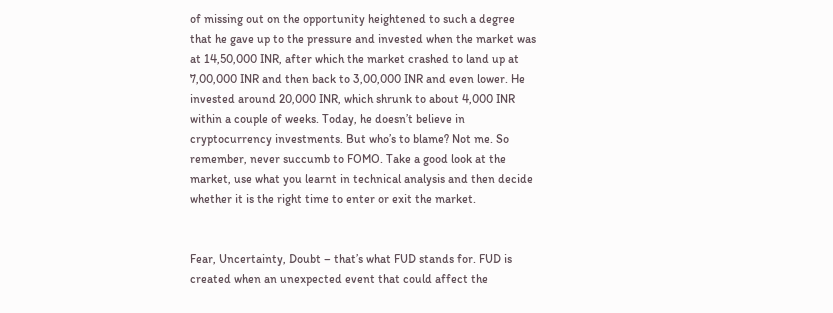of missing out on the opportunity heightened to such a degree that he gave up to the pressure and invested when the market was at 14,50,000 INR, after which the market crashed to land up at 7,00,000 INR and then back to 3,00,000 INR and even lower. He invested around 20,000 INR, which shrunk to about 4,000 INR within a couple of weeks. Today, he doesn’t believe in cryptocurrency investments. But who’s to blame? Not me. So remember, never succumb to FOMO. Take a good look at the market, use what you learnt in technical analysis and then decide whether it is the right time to enter or exit the market.


Fear, Uncertainty, Doubt – that’s what FUD stands for. FUD is created when an unexpected event that could affect the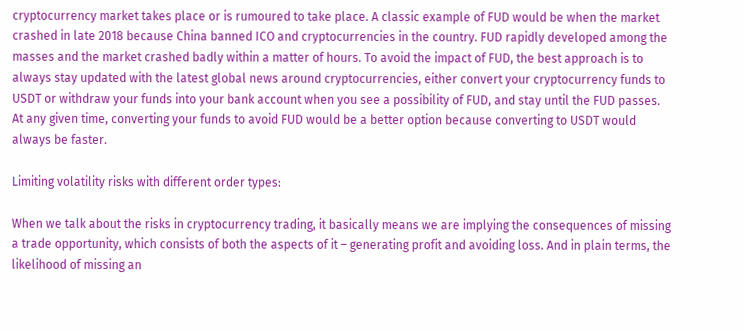cryptocurrency market takes place or is rumoured to take place. A classic example of FUD would be when the market crashed in late 2018 because China banned ICO and cryptocurrencies in the country. FUD rapidly developed among the masses and the market crashed badly within a matter of hours. To avoid the impact of FUD, the best approach is to always stay updated with the latest global news around cryptocurrencies, either convert your cryptocurrency funds to USDT or withdraw your funds into your bank account when you see a possibility of FUD, and stay until the FUD passes. At any given time, converting your funds to avoid FUD would be a better option because converting to USDT would always be faster.

Limiting volatility risks with different order types:

When we talk about the risks in cryptocurrency trading, it basically means we are implying the consequences of missing a trade opportunity, which consists of both the aspects of it – generating profit and avoiding loss. And in plain terms, the likelihood of missing an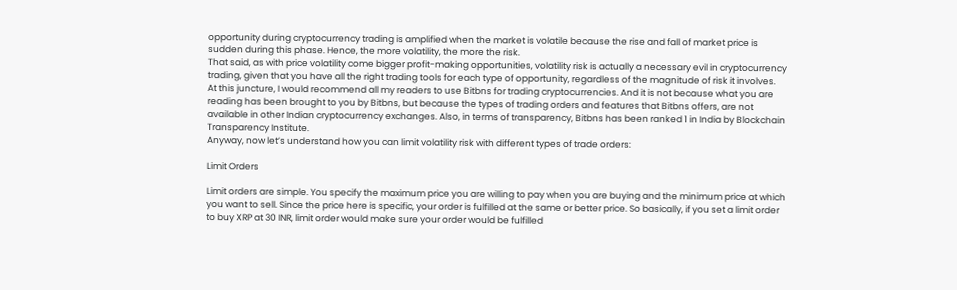opportunity during cryptocurrency trading is amplified when the market is volatile because the rise and fall of market price is sudden during this phase. Hence, the more volatility, the more the risk.
That said, as with price volatility come bigger profit-making opportunities, volatility risk is actually a necessary evil in cryptocurrency trading, given that you have all the right trading tools for each type of opportunity, regardless of the magnitude of risk it involves.
At this juncture, I would recommend all my readers to use Bitbns for trading cryptocurrencies. And it is not because what you are reading has been brought to you by Bitbns, but because the types of trading orders and features that Bitbns offers, are not available in other Indian cryptocurrency exchanges. Also, in terms of transparency, Bitbns has been ranked 1 in India by Blockchain Transparency Institute.
Anyway, now let’s understand how you can limit volatility risk with different types of trade orders:

Limit Orders

Limit orders are simple. You specify the maximum price you are willing to pay when you are buying and the minimum price at which you want to sell. Since the price here is specific, your order is fulfilled at the same or better price. So basically, if you set a limit order to buy XRP at 30 INR, limit order would make sure your order would be fulfilled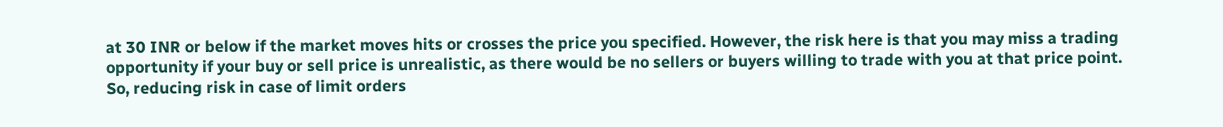at 30 INR or below if the market moves hits or crosses the price you specified. However, the risk here is that you may miss a trading opportunity if your buy or sell price is unrealistic, as there would be no sellers or buyers willing to trade with you at that price point.
So, reducing risk in case of limit orders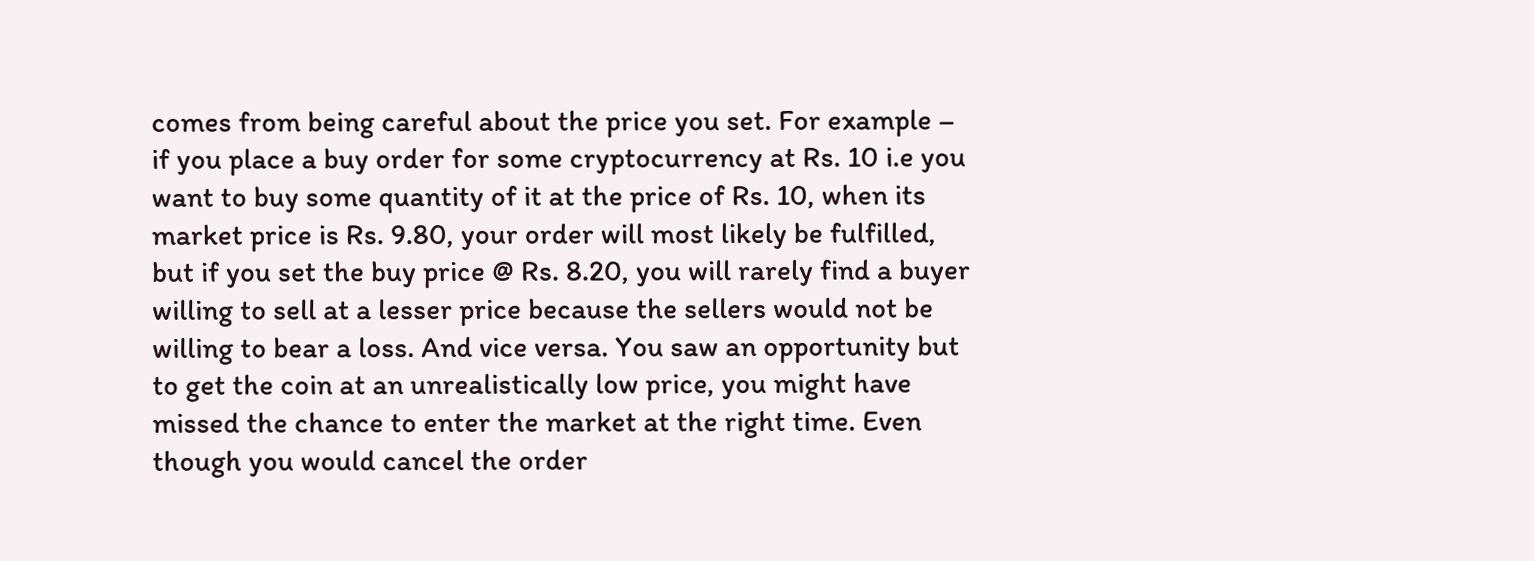comes from being careful about the price you set. For example – if you place a buy order for some cryptocurrency at Rs. 10 i.e you want to buy some quantity of it at the price of Rs. 10, when its market price is Rs. 9.80, your order will most likely be fulfilled, but if you set the buy price @ Rs. 8.20, you will rarely find a buyer willing to sell at a lesser price because the sellers would not be willing to bear a loss. And vice versa. You saw an opportunity but to get the coin at an unrealistically low price, you might have missed the chance to enter the market at the right time. Even though you would cancel the order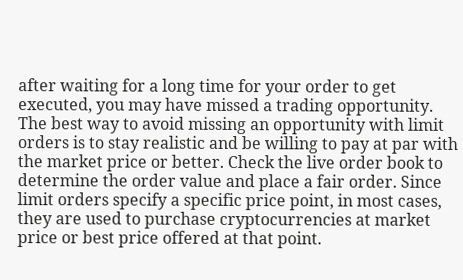after waiting for a long time for your order to get executed, you may have missed a trading opportunity.
The best way to avoid missing an opportunity with limit orders is to stay realistic and be willing to pay at par with the market price or better. Check the live order book to determine the order value and place a fair order. Since limit orders specify a specific price point, in most cases, they are used to purchase cryptocurrencies at market price or best price offered at that point.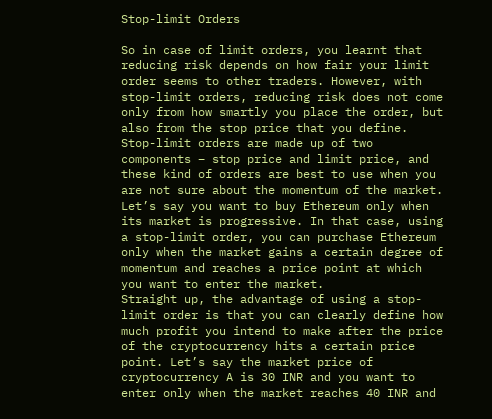Stop-limit Orders

So in case of limit orders, you learnt that reducing risk depends on how fair your limit order seems to other traders. However, with stop-limit orders, reducing risk does not come only from how smartly you place the order, but also from the stop price that you define.
Stop-limit orders are made up of two components – stop price and limit price, and these kind of orders are best to use when you are not sure about the momentum of the market. Let’s say you want to buy Ethereum only when its market is progressive. In that case, using a stop-limit order, you can purchase Ethereum only when the market gains a certain degree of momentum and reaches a price point at which you want to enter the market.
Straight up, the advantage of using a stop-limit order is that you can clearly define how much profit you intend to make after the price of the cryptocurrency hits a certain price point. Let’s say the market price of cryptocurrency A is 30 INR and you want to enter only when the market reaches 40 INR and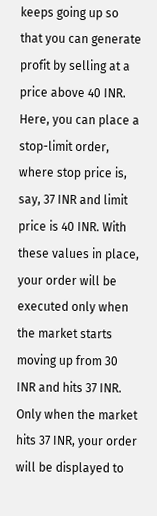keeps going up so that you can generate profit by selling at a price above 40 INR. Here, you can place a stop-limit order, where stop price is, say, 37 INR and limit price is 40 INR. With these values in place, your order will be executed only when the market starts moving up from 30 INR and hits 37 INR. Only when the market hits 37 INR, your order will be displayed to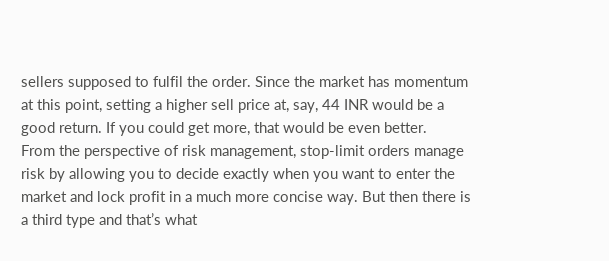sellers supposed to fulfil the order. Since the market has momentum at this point, setting a higher sell price at, say, 44 INR would be a good return. If you could get more, that would be even better.
From the perspective of risk management, stop-limit orders manage risk by allowing you to decide exactly when you want to enter the market and lock profit in a much more concise way. But then there is a third type and that’s what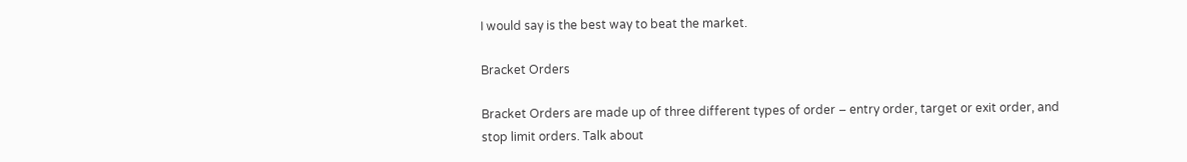I would say is the best way to beat the market.

Bracket Orders

Bracket Orders are made up of three different types of order – entry order, target or exit order, and stop limit orders. Talk about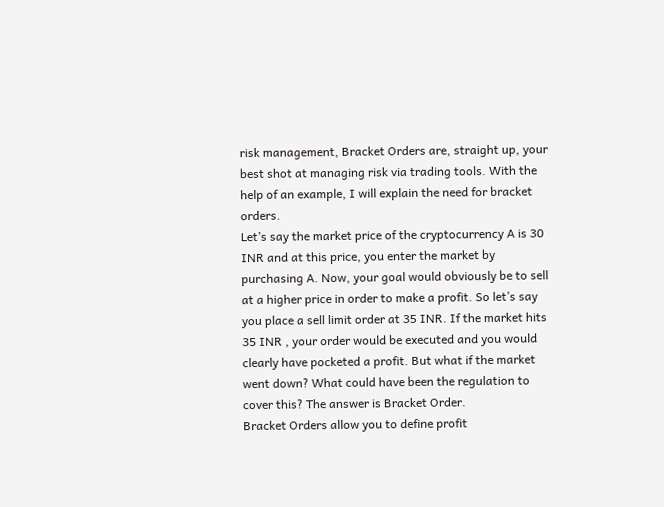risk management, Bracket Orders are, straight up, your best shot at managing risk via trading tools. With the help of an example, I will explain the need for bracket orders.
Let’s say the market price of the cryptocurrency A is 30 INR and at this price, you enter the market by purchasing A. Now, your goal would obviously be to sell at a higher price in order to make a profit. So let’s say you place a sell limit order at 35 INR. If the market hits 35 INR , your order would be executed and you would clearly have pocketed a profit. But what if the market went down? What could have been the regulation to cover this? The answer is Bracket Order.
Bracket Orders allow you to define profit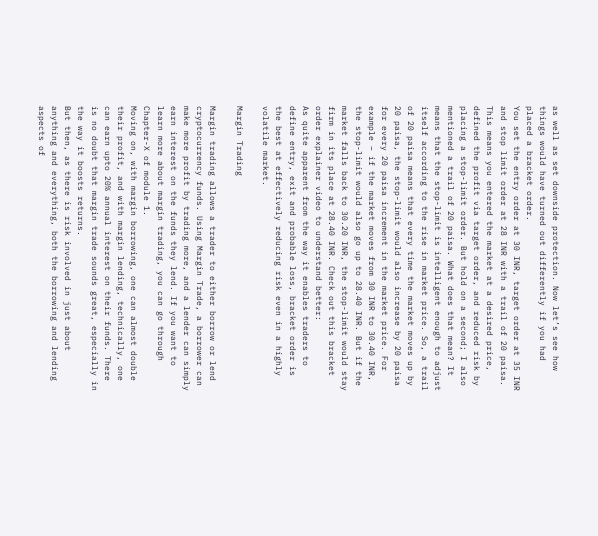as well as set downside protection. Now let’s see how things would have turned out differently if you had placed a bracket order.
You set the entry order at 30 INR, target order at 35 INR and stop limit order at 28 INR with a trail of 20 paisa. This means you entered the market at a desired price, defined the profit via target order, and reduced risk by placing a stop-limit order. But hold on a second; I also mentioned a trail of 20 paisa. What does that mean? It means that the stop-limit is intelligent enough to adjust itself according to the rise in market price. So, a trail of 20 paisa means that every time the market moves up by 20 paisa, the stop-limit would also increase by 20 paisa for every 20 paisa increment in the market price. For example – if the market moves from 30 INR to 30.40 INR, the stop-limit would also go up to 28.40 INR. But if the market falls back to 30.20 INR, the stop-limit would stay firm in its place at 28.40 INR. Check out this bracket order explainer video to understand better:
As quite apparent from the way it enables traders to define entry, exit and probable loss, bracket order is the best at effectively reducing risk even in a highly volatile market.

Margin Trading

Margin trading allows a trader to either borrow or lend cryptocurrency funds. Using Margin Trade, a borrower can make more profit by trading more, and a lender can simply earn interest on the funds they lend. If you want to learn more about margin trading, you can go through Chapter-X of module 1.
Moving on, with margin borrowing, one can almost double their profit, and with margin lending, technically, one can earn upto 20% annual interest on their funds. There is no doubt that margin trade sounds great, especially in the way it boosts returns.
But then, as there is risk involved in just about anything and everything, both the borrowing and lending aspects of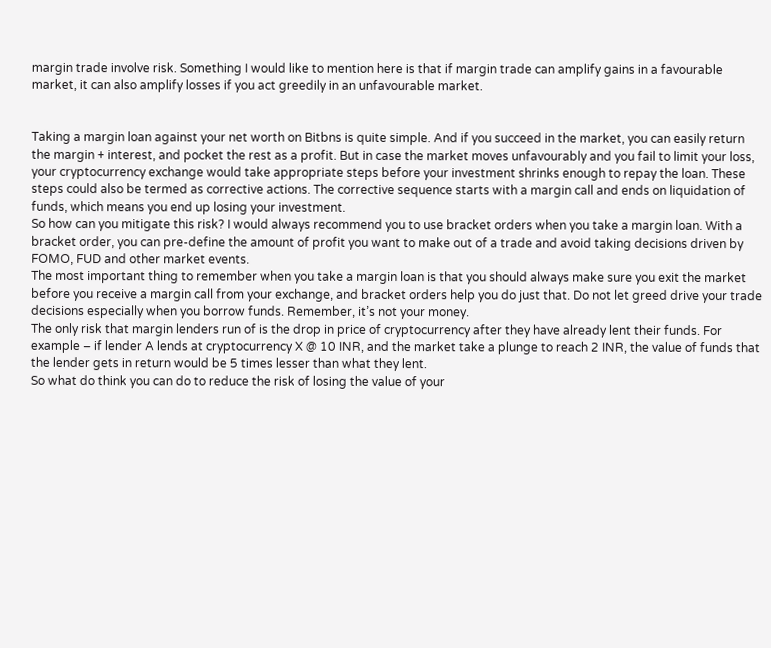margin trade involve risk. Something I would like to mention here is that if margin trade can amplify gains in a favourable market, it can also amplify losses if you act greedily in an unfavourable market.


Taking a margin loan against your net worth on Bitbns is quite simple. And if you succeed in the market, you can easily return the margin + interest, and pocket the rest as a profit. But in case the market moves unfavourably and you fail to limit your loss, your cryptocurrency exchange would take appropriate steps before your investment shrinks enough to repay the loan. These steps could also be termed as corrective actions. The corrective sequence starts with a margin call and ends on liquidation of funds, which means you end up losing your investment.
So how can you mitigate this risk? I would always recommend you to use bracket orders when you take a margin loan. With a bracket order, you can pre-define the amount of profit you want to make out of a trade and avoid taking decisions driven by FOMO, FUD and other market events.
The most important thing to remember when you take a margin loan is that you should always make sure you exit the market before you receive a margin call from your exchange, and bracket orders help you do just that. Do not let greed drive your trade decisions especially when you borrow funds. Remember, it’s not your money.
The only risk that margin lenders run of is the drop in price of cryptocurrency after they have already lent their funds. For example – if lender A lends at cryptocurrency X @ 10 INR, and the market take a plunge to reach 2 INR, the value of funds that the lender gets in return would be 5 times lesser than what they lent.
So what do think you can do to reduce the risk of losing the value of your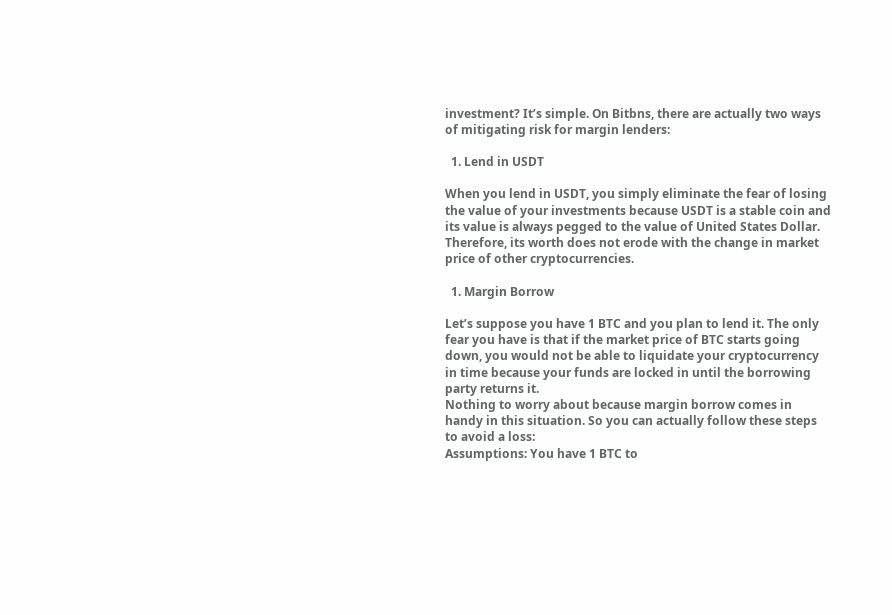investment? It’s simple. On Bitbns, there are actually two ways of mitigating risk for margin lenders:

  1. Lend in USDT

When you lend in USDT, you simply eliminate the fear of losing the value of your investments because USDT is a stable coin and its value is always pegged to the value of United States Dollar. Therefore, its worth does not erode with the change in market price of other cryptocurrencies.

  1. Margin Borrow

Let’s suppose you have 1 BTC and you plan to lend it. The only fear you have is that if the market price of BTC starts going down, you would not be able to liquidate your cryptocurrency in time because your funds are locked in until the borrowing party returns it.
Nothing to worry about because margin borrow comes in handy in this situation. So you can actually follow these steps to avoid a loss:
Assumptions: You have 1 BTC to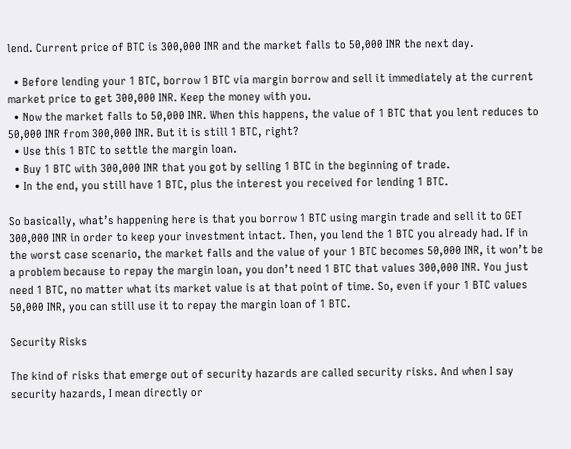lend. Current price of BTC is 300,000 INR and the market falls to 50,000 INR the next day.

  • Before lending your 1 BTC, borrow 1 BTC via margin borrow and sell it immediately at the current market price to get 300,000 INR. Keep the money with you.
  • Now the market falls to 50,000 INR. When this happens, the value of 1 BTC that you lent reduces to 50,000 INR from 300,000 INR. But it is still 1 BTC, right?
  • Use this 1 BTC to settle the margin loan.
  • Buy 1 BTC with 300,000 INR that you got by selling 1 BTC in the beginning of trade.
  • In the end, you still have 1 BTC, plus the interest you received for lending 1 BTC.

So basically, what’s happening here is that you borrow 1 BTC using margin trade and sell it to GET 300,000 INR in order to keep your investment intact. Then, you lend the 1 BTC you already had. If in the worst case scenario, the market falls and the value of your 1 BTC becomes 50,000 INR, it won’t be a problem because to repay the margin loan, you don’t need 1 BTC that values 300,000 INR. You just need 1 BTC, no matter what its market value is at that point of time. So, even if your 1 BTC values 50,000 INR, you can still use it to repay the margin loan of 1 BTC.

Security Risks

The kind of risks that emerge out of security hazards are called security risks. And when I say security hazards, I mean directly or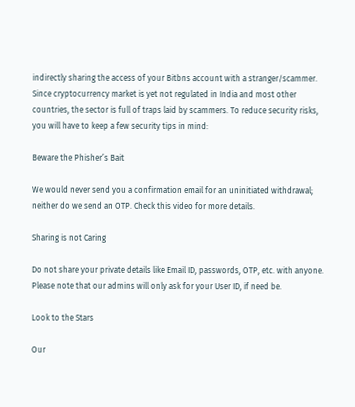indirectly sharing the access of your Bitbns account with a stranger/scammer.
Since cryptocurrency market is yet not regulated in India and most other countries, the sector is full of traps laid by scammers. To reduce security risks, you will have to keep a few security tips in mind:

Beware the Phisher’s Bait

We would never send you a confirmation email for an uninitiated withdrawal;  neither do we send an OTP. Check this video for more details.

Sharing is not Caring

Do not share your private details like Email ID, passwords, OTP, etc. with anyone. Please note that our admins will only ask for your User ID, if need be.

Look to the Stars

Our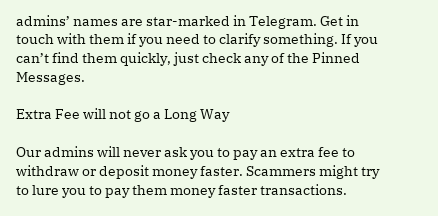admins’ names are star-marked in Telegram. Get in touch with them if you need to clarify something. If you can’t find them quickly, just check any of the Pinned Messages.

Extra Fee will not go a Long Way

Our admins will never ask you to pay an extra fee to withdraw or deposit money faster. Scammers might try to lure you to pay them money faster transactions.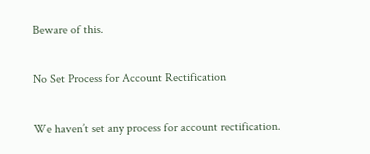Beware of this.

No Set Process for Account Rectification

We haven’t set any process for account rectification.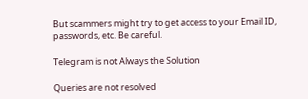But scammers might try to get access to your Email ID, passwords, etc. Be careful.

Telegram is not Always the Solution

Queries are not resolved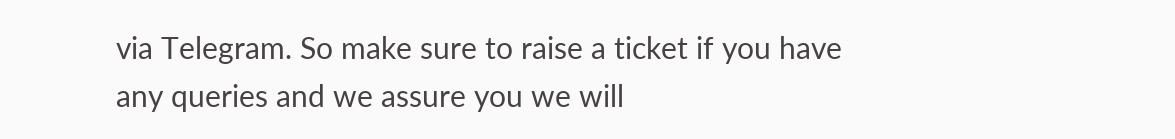via Telegram. So make sure to raise a ticket if you have any queries and we assure you we will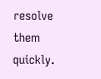resolve them quickly.